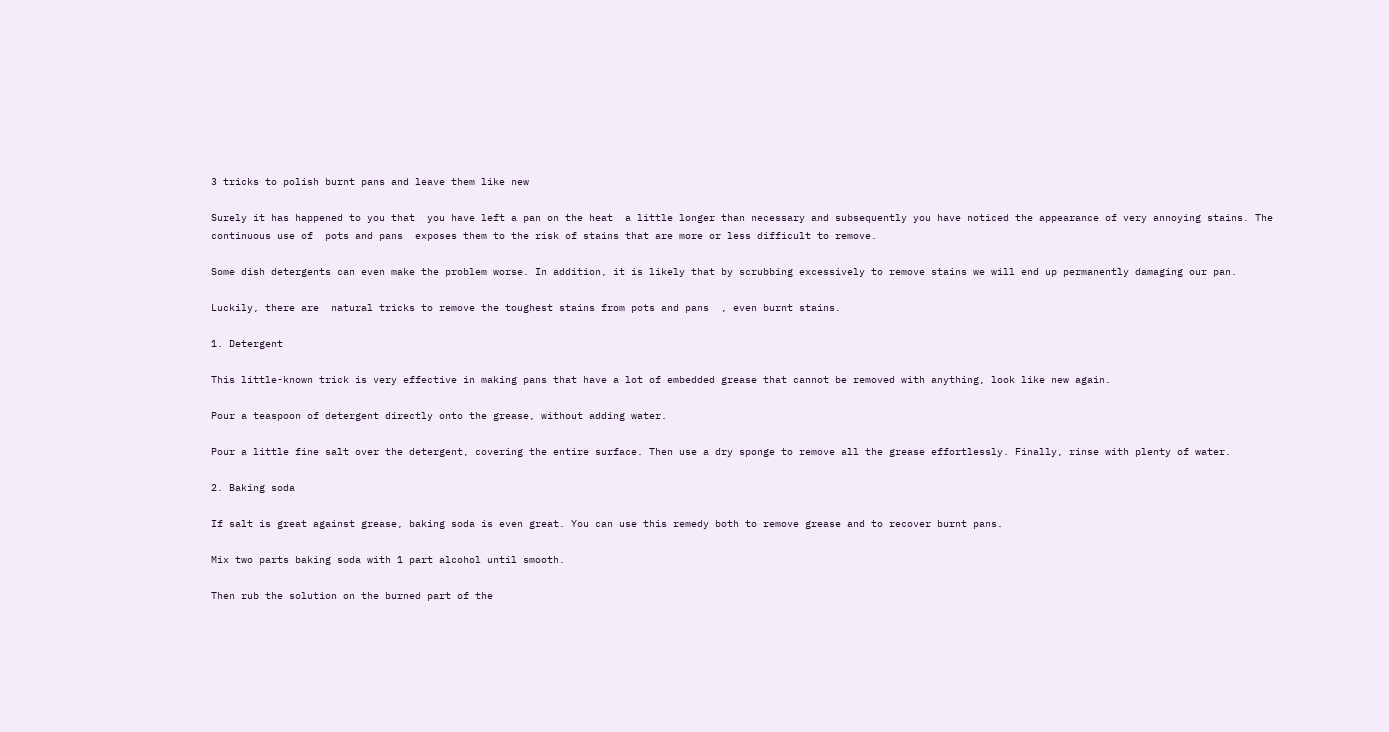3 tricks to polish burnt pans and leave them like new

Surely it has happened to you that  you have left a pan on the heat  a little longer than necessary and subsequently you have noticed the appearance of very annoying stains. The continuous use of  pots and pans  exposes them to the risk of stains that are more or less difficult to remove.

Some dish detergents can even make the problem worse. In addition, it is likely that by scrubbing excessively to remove stains we will end up permanently damaging our pan.

Luckily, there are  natural tricks to remove the toughest stains from pots and pans  , even burnt stains.

1. Detergent

This little-known trick is very effective in making pans that have a lot of embedded grease that cannot be removed with anything, look like new again.

Pour a teaspoon of detergent directly onto the grease, without adding water.

Pour a little fine salt over the detergent, covering the entire surface. Then use a dry sponge to remove all the grease effortlessly. Finally, rinse with plenty of water.

2. Baking soda

If salt is great against grease, baking soda is even great. You can use this remedy both to remove grease and to recover burnt pans.

Mix two parts baking soda with 1 part alcohol until smooth.

Then rub the solution on the burned part of the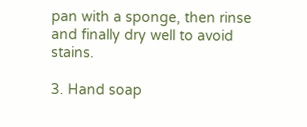pan with a sponge, then rinse and finally dry well to avoid stains.

3. Hand soap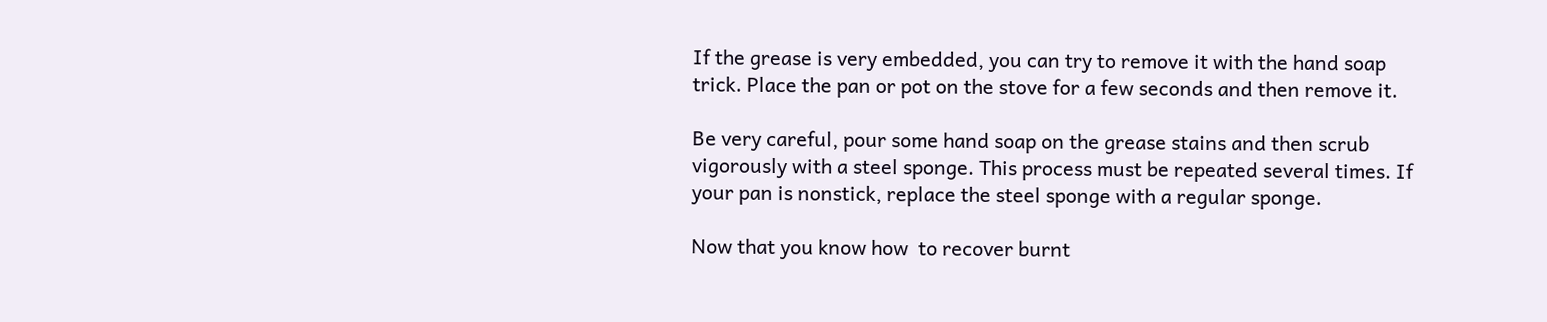If the grease is very embedded, you can try to remove it with the hand soap trick. Place the pan or pot on the stove for a few seconds and then remove it.

Be very careful, pour some hand soap on the grease stains and then scrub vigorously with a steel sponge. This process must be repeated several times. If your pan is nonstick, replace the steel sponge with a regular sponge.

Now that you know how  to recover burnt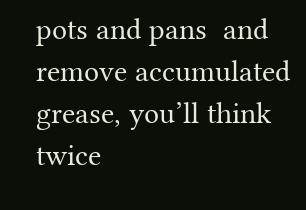pots and pans  and remove accumulated grease, you’ll think twice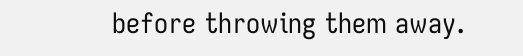before throwing them away.